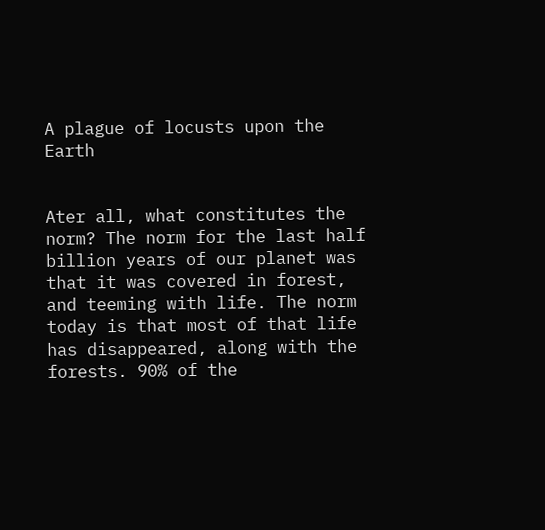A plague of locusts upon the Earth


Ater all, what constitutes the norm? The norm for the last half billion years of our planet was that it was covered in forest, and teeming with life. The norm today is that most of that life has disappeared, along with the forests. 90% of the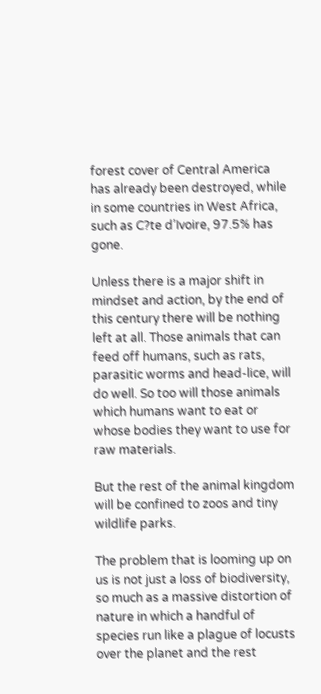forest cover of Central America has already been destroyed, while in some countries in West Africa, such as C?te d’Ivoire, 97.5% has gone.

Unless there is a major shift in mindset and action, by the end of this century there will be nothing left at all. Those animals that can feed off humans, such as rats, parasitic worms and head-lice, will do well. So too will those animals which humans want to eat or whose bodies they want to use for raw materials.

But the rest of the animal kingdom will be confined to zoos and tiny wildlife parks.

The problem that is looming up on us is not just a loss of biodiversity, so much as a massive distortion of nature in which a handful of species run like a plague of locusts over the planet and the rest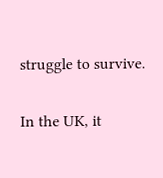struggle to survive.

In the UK, it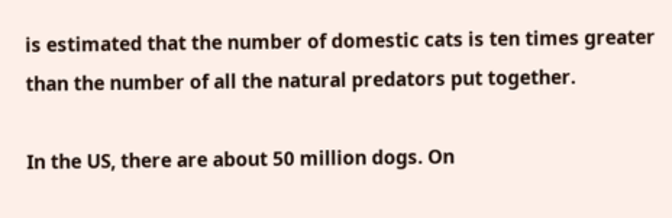is estimated that the number of domestic cats is ten times greater than the number of all the natural predators put together.

In the US, there are about 50 million dogs. On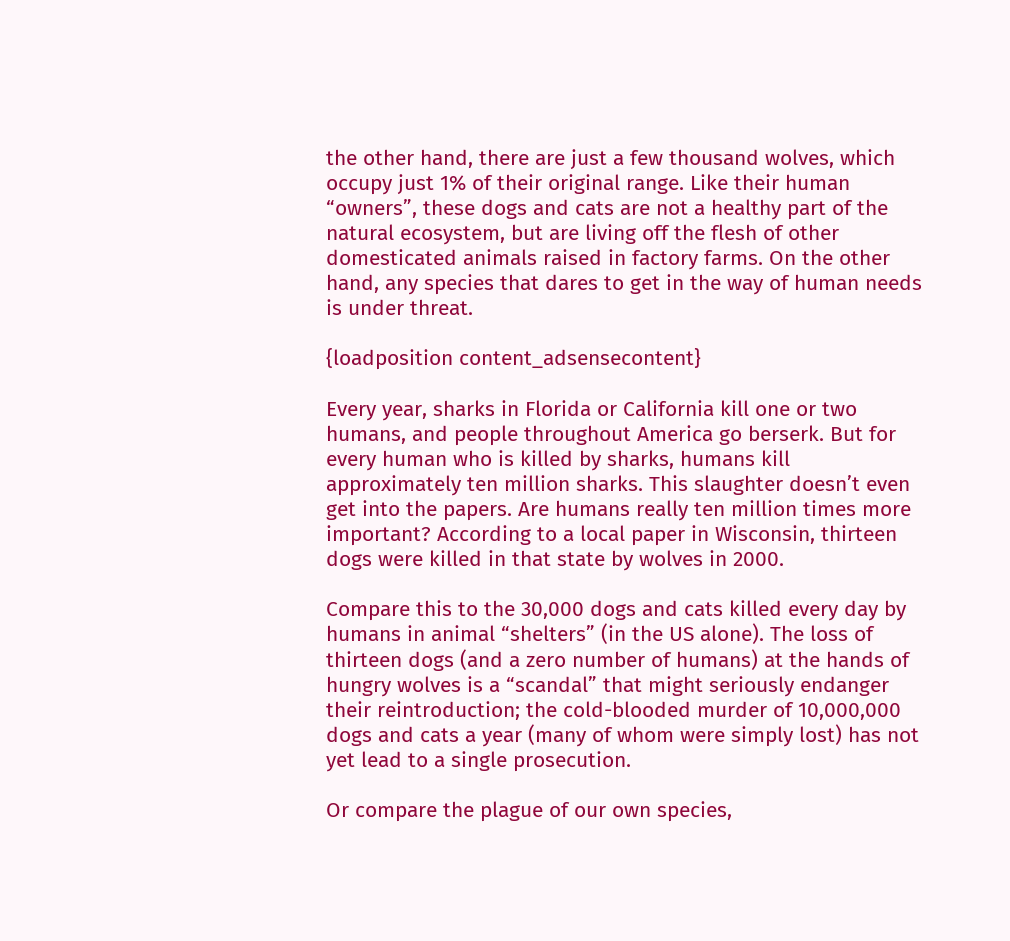the other hand, there are just a few thousand wolves, which occupy just 1% of their original range. Like their human “owners”, these dogs and cats are not a healthy part of the natural ecosystem, but are living off the flesh of other domesticated animals raised in factory farms. On the other hand, any species that dares to get in the way of human needs is under threat.

{loadposition content_adsensecontent}

Every year, sharks in Florida or California kill one or two humans, and people throughout America go berserk. But for every human who is killed by sharks, humans kill approximately ten million sharks. This slaughter doesn’t even get into the papers. Are humans really ten million times more important? According to a local paper in Wisconsin, thirteen dogs were killed in that state by wolves in 2000.

Compare this to the 30,000 dogs and cats killed every day by humans in animal “shelters” (in the US alone). The loss of thirteen dogs (and a zero number of humans) at the hands of hungry wolves is a “scandal” that might seriously endanger their reintroduction; the cold-blooded murder of 10,000,000 dogs and cats a year (many of whom were simply lost) has not yet lead to a single prosecution.

Or compare the plague of our own species,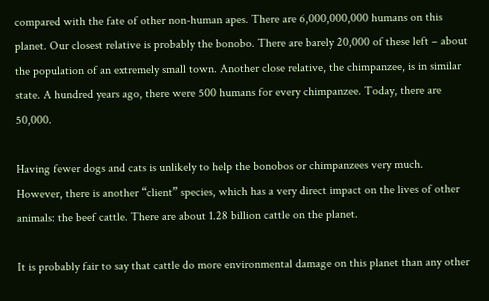compared with the fate of other non-human apes. There are 6,000,000,000 humans on this planet. Our closest relative is probably the bonobo. There are barely 20,000 of these left – about the population of an extremely small town. Another close relative, the chimpanzee, is in similar state. A hundred years ago, there were 500 humans for every chimpanzee. Today, there are 50,000.

Having fewer dogs and cats is unlikely to help the bonobos or chimpanzees very much. However, there is another “client” species, which has a very direct impact on the lives of other animals: the beef cattle. There are about 1.28 billion cattle on the planet.

It is probably fair to say that cattle do more environmental damage on this planet than any other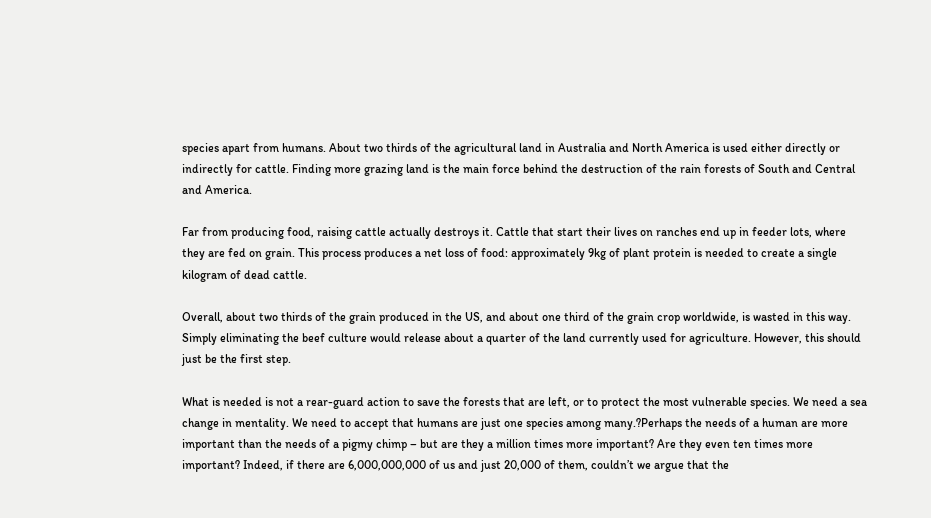species apart from humans. About two thirds of the agricultural land in Australia and North America is used either directly or indirectly for cattle. Finding more grazing land is the main force behind the destruction of the rain forests of South and Central and America.

Far from producing food, raising cattle actually destroys it. Cattle that start their lives on ranches end up in feeder lots, where they are fed on grain. This process produces a net loss of food: approximately 9kg of plant protein is needed to create a single kilogram of dead cattle.

Overall, about two thirds of the grain produced in the US, and about one third of the grain crop worldwide, is wasted in this way. Simply eliminating the beef culture would release about a quarter of the land currently used for agriculture. However, this should just be the first step.

What is needed is not a rear-guard action to save the forests that are left, or to protect the most vulnerable species. We need a sea change in mentality. We need to accept that humans are just one species among many.?Perhaps the needs of a human are more important than the needs of a pigmy chimp – but are they a million times more important? Are they even ten times more important? Indeed, if there are 6,000,000,000 of us and just 20,000 of them, couldn’t we argue that the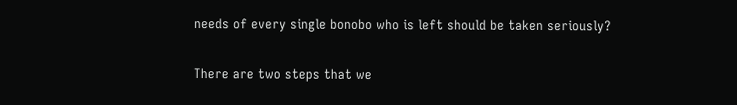needs of every single bonobo who is left should be taken seriously?

There are two steps that we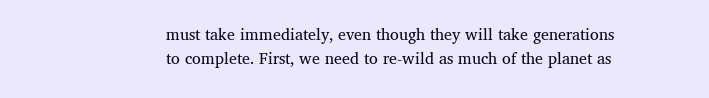must take immediately, even though they will take generations to complete. First, we need to re-wild as much of the planet as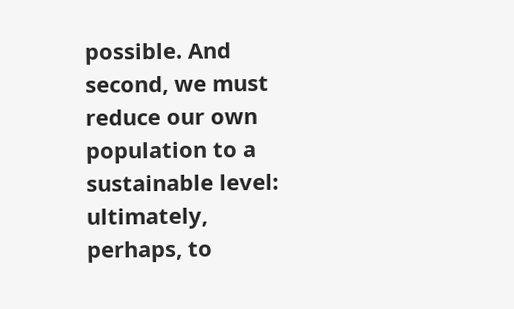possible. And second, we must reduce our own population to a sustainable level: ultimately, perhaps, to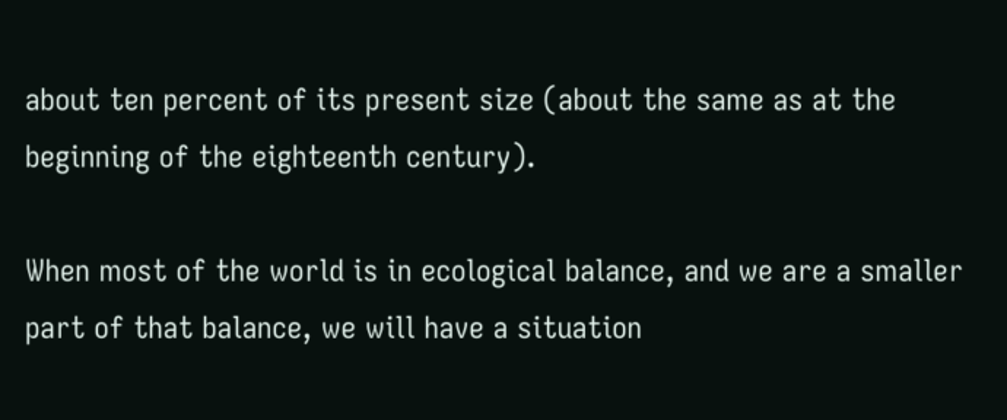about ten percent of its present size (about the same as at the beginning of the eighteenth century).

When most of the world is in ecological balance, and we are a smaller part of that balance, we will have a situation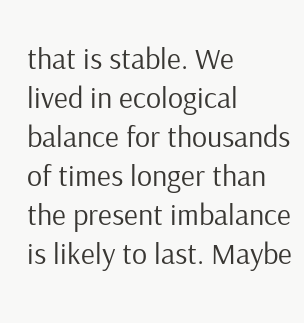that is stable. We lived in ecological balance for thousands of times longer than the present imbalance is likely to last. Maybe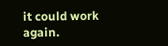it could work again.